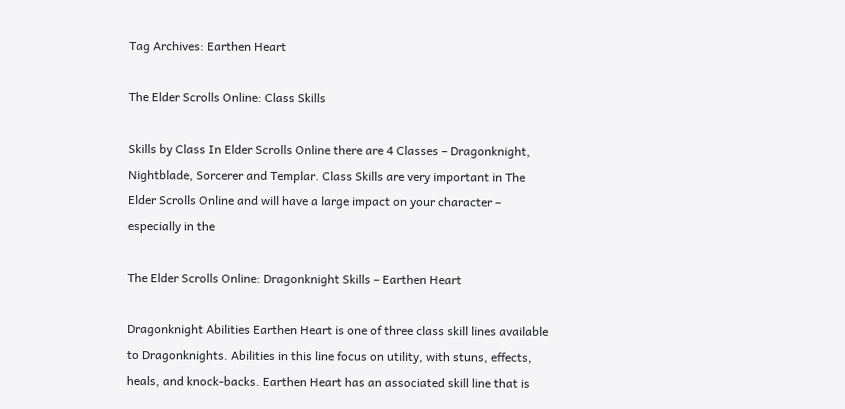Tag Archives: Earthen Heart

The Elder Scrolls Online: Class Skills

Skills by Class In Elder Scrolls Online there are 4 Classes – Dragonknight, Nightblade, Sorcerer and Templar. Class Skills are very important in The Elder Scrolls Online and will have a large impact on your character – especially in the

The Elder Scrolls Online: Dragonknight Skills – Earthen Heart

Dragonknight Abilities Earthen Heart is one of three class skill lines available to Dragonknights. Abilities in this line focus on utility, with stuns, effects, heals, and knock-backs. Earthen Heart has an associated skill line that is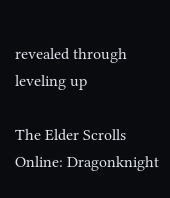revealed through leveling up

The Elder Scrolls Online: Dragonknight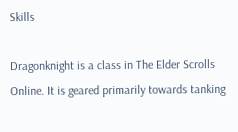Skills

Dragonknight is a class in The Elder Scrolls Online. It is geared primarily towards tanking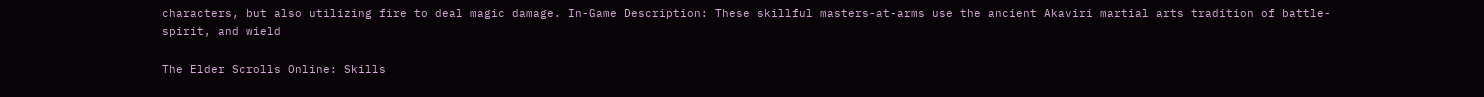characters, but also utilizing fire to deal magic damage. In-Game Description: These skillful masters-at-arms use the ancient Akaviri martial arts tradition of battle-spirit, and wield

The Elder Scrolls Online: Skills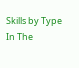Skills by Type In The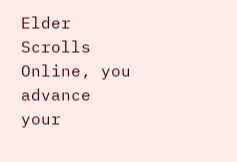Elder Scrolls Online, you advance your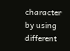character by using different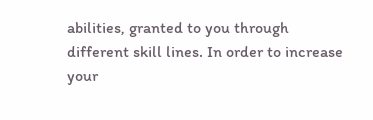abilities, granted to you through different skill lines. In order to increase your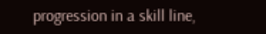progression in a skill line,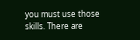you must use those skills. There are